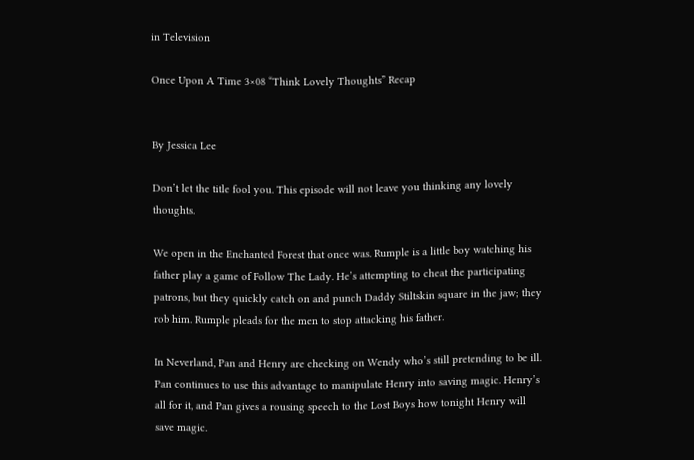in Television

Once Upon A Time 3×08 “Think Lovely Thoughts” Recap


By Jessica Lee

Don’t let the title fool you. This episode will not leave you thinking any lovely thoughts.

We open in the Enchanted Forest that once was. Rumple is a little boy watching his father play a game of Follow The Lady. He’s attempting to cheat the participating patrons, but they quickly catch on and punch Daddy Stiltskin square in the jaw; they rob him. Rumple pleads for the men to stop attacking his father.

In Neverland, Pan and Henry are checking on Wendy who’s still pretending to be ill. Pan continues to use this advantage to manipulate Henry into saving magic. Henry’s all for it, and Pan gives a rousing speech to the Lost Boys how tonight Henry will save magic.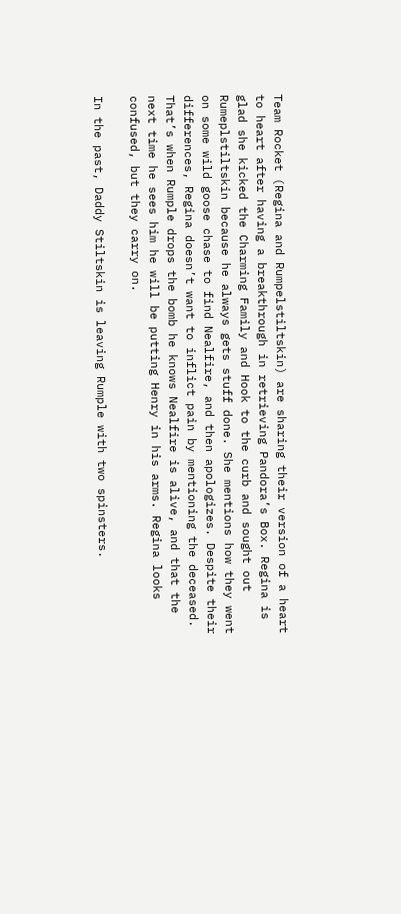Team Rocket (Regina and Rumpelstiltskin) are sharing their version of a heart to heart after having a breakthrough in retrieving Pandora’s Box. Regina is glad she kicked the Charming Family and Hook to the curb and sought out Rumeplstiltskin because he always gets stuff done. She mentions how they went on some wild goose chase to find Nealfire, and then apologizes. Despite their differences, Regina doesn’t want to inflict pain by mentioning the deceased. That’s when Rumple drops the bomb he knows Nealfire is alive, and that the next time he sees him he will be putting Henry in his arms. Regina looks confused, but they carry on.

In the past, Daddy Stiltskin is leaving Rumple with two spinsters.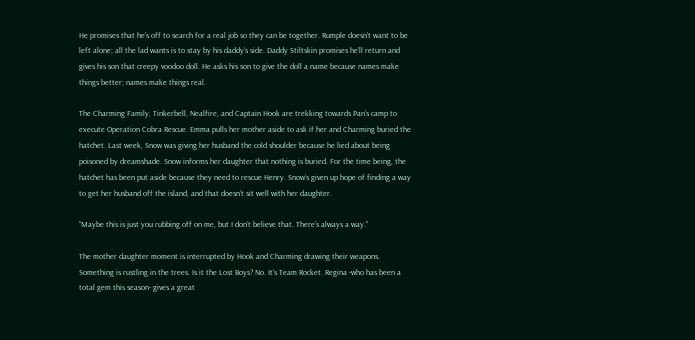He promises that he’s off to search for a real job so they can be together. Rumple doesn’t want to be left alone; all the lad wants is to stay by his daddy’s side. Daddy Stiltskin promises he’ll return and gives his son that creepy voodoo doll. He asks his son to give the doll a name because names make things better; names make things real.

The Charming Family, Tinkerbell, Nealfire, and Captain Hook are trekking towards Pan’s camp to execute Operation Cobra Rescue. Emma pulls her mother aside to ask if her and Charming buried the hatchet. Last week, Snow was giving her husband the cold shoulder because he lied about being poisoned by dreamshade. Snow informs her daughter that nothing is buried. For the time being, the hatchet has been put aside because they need to rescue Henry. Snow’s given up hope of finding a way to get her husband off the island, and that doesn’t sit well with her daughter.

“Maybe this is just you rubbing off on me, but I don’t believe that. There’s always a way.”

The mother daughter moment is interrupted by Hook and Charming drawing their weapons. Something is rustling in the trees. Is it the Lost Boys? No. It’s Team Rocket. Regina -who has been a total gem this season- gives a great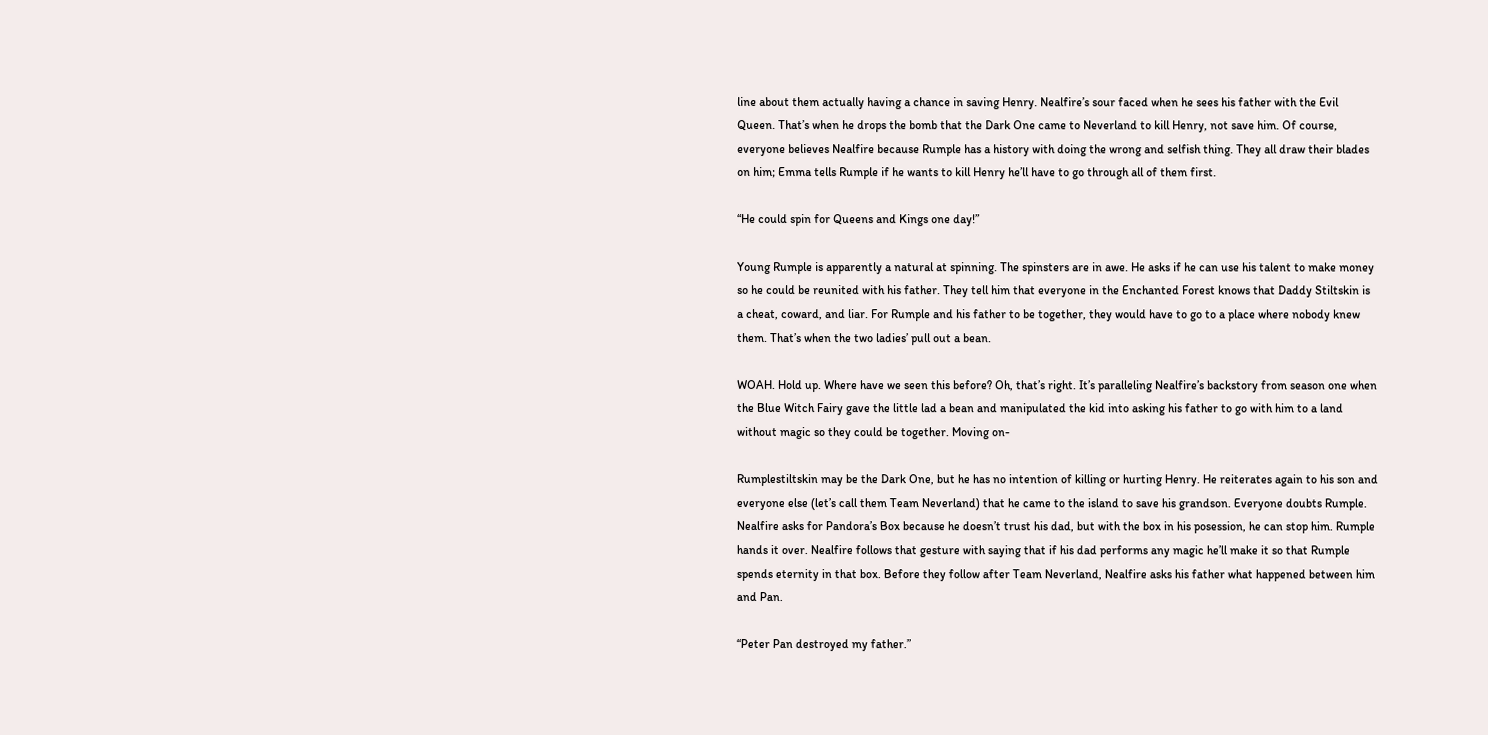line about them actually having a chance in saving Henry. Nealfire’s sour faced when he sees his father with the Evil Queen. That’s when he drops the bomb that the Dark One came to Neverland to kill Henry, not save him. Of course, everyone believes Nealfire because Rumple has a history with doing the wrong and selfish thing. They all draw their blades on him; Emma tells Rumple if he wants to kill Henry he’ll have to go through all of them first.

“He could spin for Queens and Kings one day!”

Young Rumple is apparently a natural at spinning. The spinsters are in awe. He asks if he can use his talent to make money so he could be reunited with his father. They tell him that everyone in the Enchanted Forest knows that Daddy Stiltskin is a cheat, coward, and liar. For Rumple and his father to be together, they would have to go to a place where nobody knew them. That’s when the two ladies’ pull out a bean.

WOAH. Hold up. Where have we seen this before? Oh, that’s right. It’s paralleling Nealfire’s backstory from season one when the Blue Witch Fairy gave the little lad a bean and manipulated the kid into asking his father to go with him to a land without magic so they could be together. Moving on-

Rumplestiltskin may be the Dark One, but he has no intention of killing or hurting Henry. He reiterates again to his son and everyone else (let’s call them Team Neverland) that he came to the island to save his grandson. Everyone doubts Rumple. Nealfire asks for Pandora’s Box because he doesn’t trust his dad, but with the box in his posession, he can stop him. Rumple hands it over. Nealfire follows that gesture with saying that if his dad performs any magic he’ll make it so that Rumple spends eternity in that box. Before they follow after Team Neverland, Nealfire asks his father what happened between him and Pan.

“Peter Pan destroyed my father.”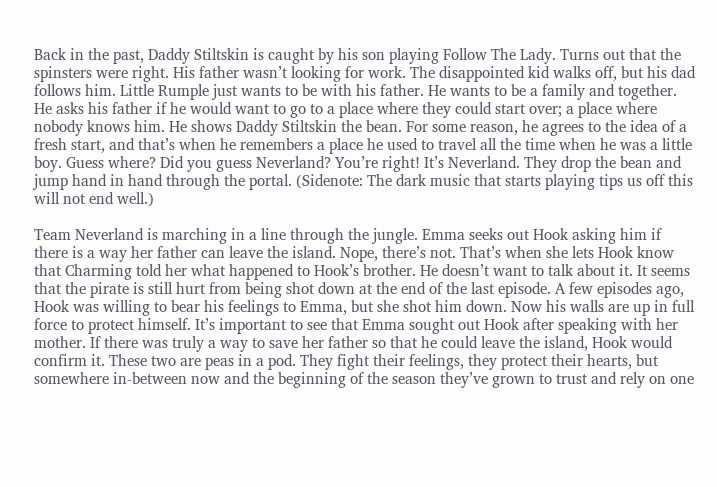Back in the past, Daddy Stiltskin is caught by his son playing Follow The Lady. Turns out that the spinsters were right. His father wasn’t looking for work. The disappointed kid walks off, but his dad follows him. Little Rumple just wants to be with his father. He wants to be a family and together. He asks his father if he would want to go to a place where they could start over; a place where nobody knows him. He shows Daddy Stiltskin the bean. For some reason, he agrees to the idea of a fresh start, and that’s when he remembers a place he used to travel all the time when he was a little boy. Guess where? Did you guess Neverland? You’re right! It’s Neverland. They drop the bean and jump hand in hand through the portal. (Sidenote: The dark music that starts playing tips us off this will not end well.)

Team Neverland is marching in a line through the jungle. Emma seeks out Hook asking him if there is a way her father can leave the island. Nope, there’s not. That’s when she lets Hook know that Charming told her what happened to Hook’s brother. He doesn’t want to talk about it. It seems that the pirate is still hurt from being shot down at the end of the last episode. A few episodes ago, Hook was willing to bear his feelings to Emma, but she shot him down. Now his walls are up in full force to protect himself. It’s important to see that Emma sought out Hook after speaking with her mother. If there was truly a way to save her father so that he could leave the island, Hook would confirm it. These two are peas in a pod. They fight their feelings, they protect their hearts, but somewhere in-between now and the beginning of the season they’ve grown to trust and rely on one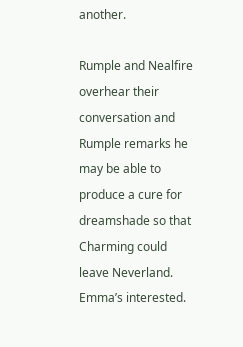another.

Rumple and Nealfire overhear their conversation and Rumple remarks he may be able to produce a cure for dreamshade so that Charming could leave Neverland. Emma’s interested.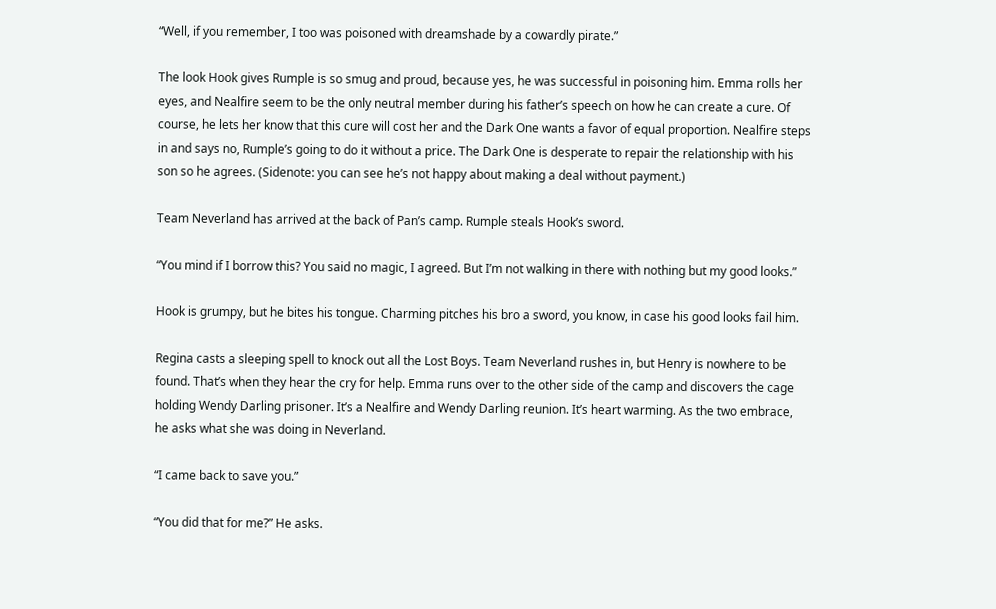“Well, if you remember, I too was poisoned with dreamshade by a cowardly pirate.”

The look Hook gives Rumple is so smug and proud, because yes, he was successful in poisoning him. Emma rolls her eyes, and Nealfire seem to be the only neutral member during his father’s speech on how he can create a cure. Of course, he lets her know that this cure will cost her and the Dark One wants a favor of equal proportion. Nealfire steps in and says no, Rumple’s going to do it without a price. The Dark One is desperate to repair the relationship with his son so he agrees. (Sidenote: you can see he’s not happy about making a deal without payment.)

Team Neverland has arrived at the back of Pan’s camp. Rumple steals Hook’s sword.

“You mind if I borrow this? You said no magic, I agreed. But I’m not walking in there with nothing but my good looks.”

Hook is grumpy, but he bites his tongue. Charming pitches his bro a sword, you know, in case his good looks fail him.

Regina casts a sleeping spell to knock out all the Lost Boys. Team Neverland rushes in, but Henry is nowhere to be found. That’s when they hear the cry for help. Emma runs over to the other side of the camp and discovers the cage holding Wendy Darling prisoner. It’s a Nealfire and Wendy Darling reunion. It’s heart warming. As the two embrace,  he asks what she was doing in Neverland.

“I came back to save you.”

“You did that for me?” He asks.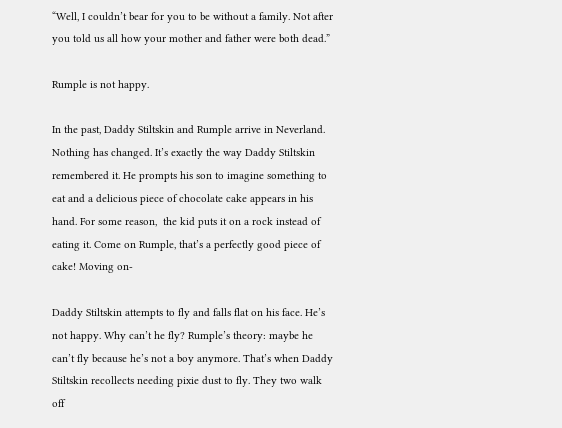“Well, I couldn’t bear for you to be without a family. Not after you told us all how your mother and father were both dead.”

Rumple is not happy.

In the past, Daddy Stiltskin and Rumple arrive in Neverland. Nothing has changed. It’s exactly the way Daddy Stiltskin remembered it. He prompts his son to imagine something to eat and a delicious piece of chocolate cake appears in his hand. For some reason,  the kid puts it on a rock instead of eating it. Come on Rumple, that’s a perfectly good piece of cake! Moving on-

Daddy Stiltskin attempts to fly and falls flat on his face. He’s not happy. Why can’t he fly? Rumple’s theory: maybe he can’t fly because he’s not a boy anymore. That’s when Daddy Stiltskin recollects needing pixie dust to fly. They two walk off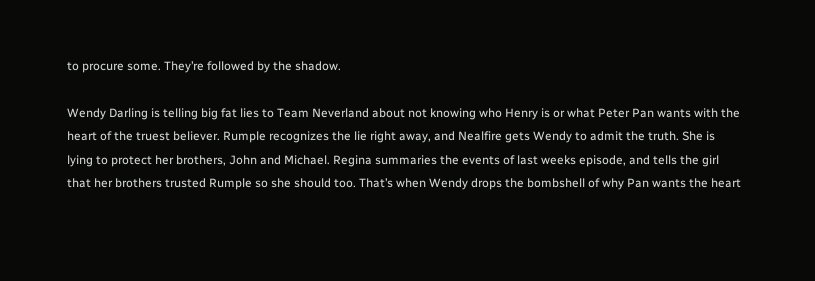to procure some. They’re followed by the shadow.

Wendy Darling is telling big fat lies to Team Neverland about not knowing who Henry is or what Peter Pan wants with the heart of the truest believer. Rumple recognizes the lie right away, and Nealfire gets Wendy to admit the truth. She is lying to protect her brothers, John and Michael. Regina summaries the events of last weeks episode, and tells the girl that her brothers trusted Rumple so she should too. That’s when Wendy drops the bombshell of why Pan wants the heart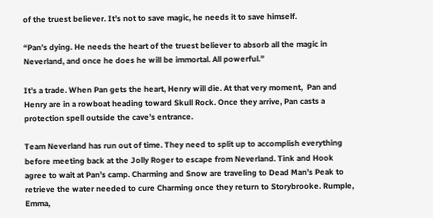of the truest believer. It’s not to save magic, he needs it to save himself.

“Pan’s dying. He needs the heart of the truest believer to absorb all the magic in Neverland, and once he does he will be immortal. All powerful.”

It’s a trade. When Pan gets the heart, Henry will die. At that very moment,  Pan and Henry are in a rowboat heading toward Skull Rock. Once they arrive, Pan casts a protection spell outside the cave’s entrance.

Team Neverland has run out of time. They need to split up to accomplish everything before meeting back at the Jolly Roger to escape from Neverland. Tink and Hook agree to wait at Pan’s camp. Charming and Snow are traveling to Dead Man’s Peak to retrieve the water needed to cure Charming once they return to Storybrooke. Rumple, Emma,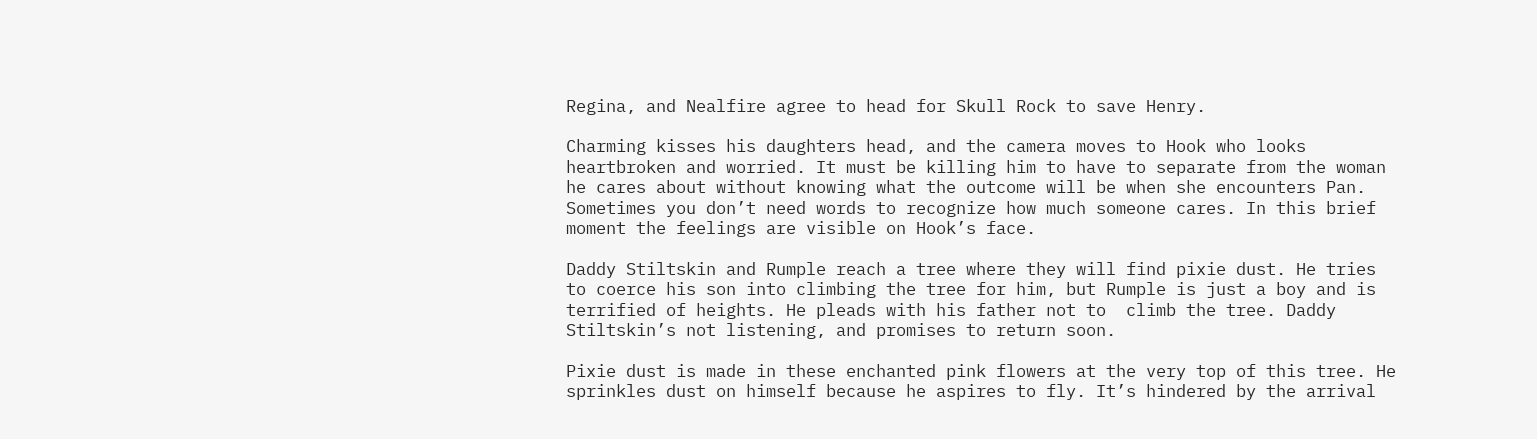Regina, and Nealfire agree to head for Skull Rock to save Henry.

Charming kisses his daughters head, and the camera moves to Hook who looks heartbroken and worried. It must be killing him to have to separate from the woman he cares about without knowing what the outcome will be when she encounters Pan. Sometimes you don’t need words to recognize how much someone cares. In this brief moment the feelings are visible on Hook’s face.

Daddy Stiltskin and Rumple reach a tree where they will find pixie dust. He tries to coerce his son into climbing the tree for him, but Rumple is just a boy and is terrified of heights. He pleads with his father not to  climb the tree. Daddy Stiltskin’s not listening, and promises to return soon.

Pixie dust is made in these enchanted pink flowers at the very top of this tree. He sprinkles dust on himself because he aspires to fly. It’s hindered by the arrival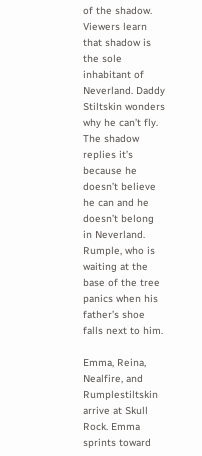of the shadow. Viewers learn that shadow is the sole inhabitant of Neverland. Daddy Stiltskin wonders why he can’t fly. The shadow replies it’s because he doesn’t believe he can and he doesn’t belong in Neverland. Rumple, who is waiting at the base of the tree panics when his father’s shoe falls next to him.

Emma, Reina, Nealfire, and Rumplestiltskin arrive at Skull Rock. Emma sprints toward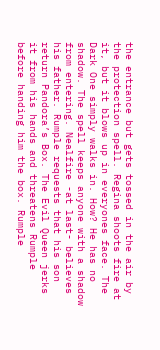the entrance but gets tossed in the air by the protection spell. Regina shoots fire at it, but it blows up in everyones face. The Dark One simply walks in. How? He has no shadow. The spell keeps anyone with a shadow from entering. Nealfire -at last- believes his father. Rumple requests that his son return Pandora’s Box. The Evil Queen jerks it from his hands and threatens Rumple before handing him the box. Rumple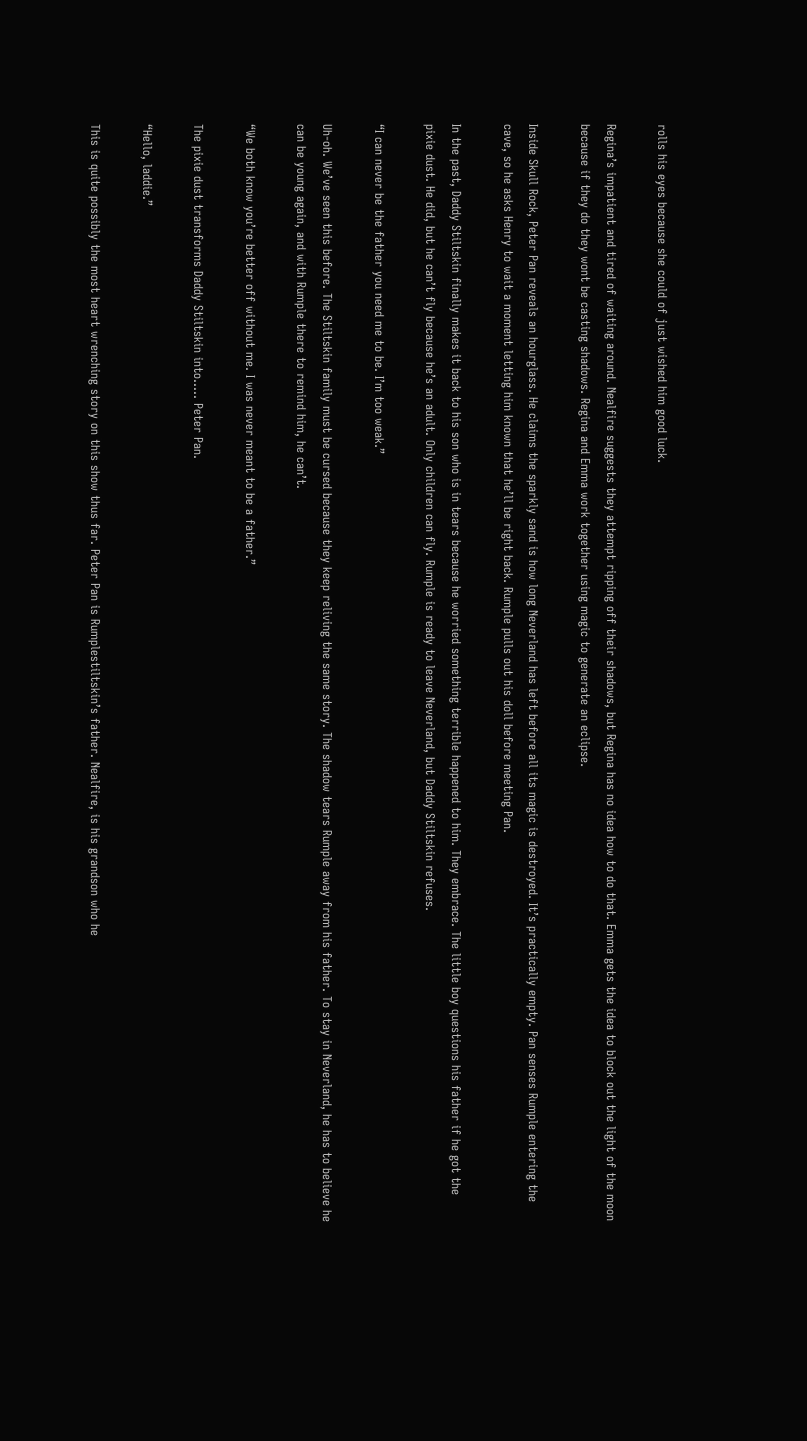rolls his eyes because she could of just wished him good luck.

Regina’s impatient and tired of waiting around. Nealfire suggests they attempt ripping off their shadows, but Regina has no idea how to do that. Emma gets the idea to block out the light of the moon because if they do they wont be casting shadows. Regina and Emma work together using magic to generate an eclipse.

Inside Skull Rock, Peter Pan reveals an hourglass. He claims the sparkly sand is how long Neverland has left before all its magic is destroyed. It’s practically empty. Pan senses Rumple entering the cave, so he asks Henry to wait a moment letting him known that he’ll be right back. Rumple pulls out his doll before meeting Pan.

In the past, Daddy Stiltskin finally makes it back to his son who is in tears because he worried something terrible happened to him. They embrace. The little boy questions his father if he got the pixie dust. He did, but he can’t fly because he’s an adult. Only children can fly. Rumple is ready to leave Neverland, but Daddy Stiltskin refuses.

“I can never be the father you need me to be. I’m too weak.”

Uh-oh. We’ve seen this before. The Stiltskin family must be cursed because they keep reliving the same story. The shadow tears Rumple away from his father. To stay in Neverland, he has to believe he can be young again, and with Rumple there to remind him, he can’t.

“We both know you’re better off without me. I was never meant to be a father.”

The pixie dust transforms Daddy Stiltskin into….. Peter Pan.

“Hello, laddie.”

This is quite possibly the most heart wrenching story on this show thus far. Peter Pan is Rumplestiltskin’s father. Nealfire, is his grandson who he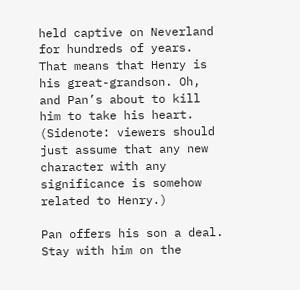held captive on Neverland for hundreds of years. That means that Henry is his great-grandson. Oh, and Pan’s about to kill him to take his heart. (Sidenote: viewers should just assume that any new character with any significance is somehow related to Henry.)

Pan offers his son a deal. Stay with him on the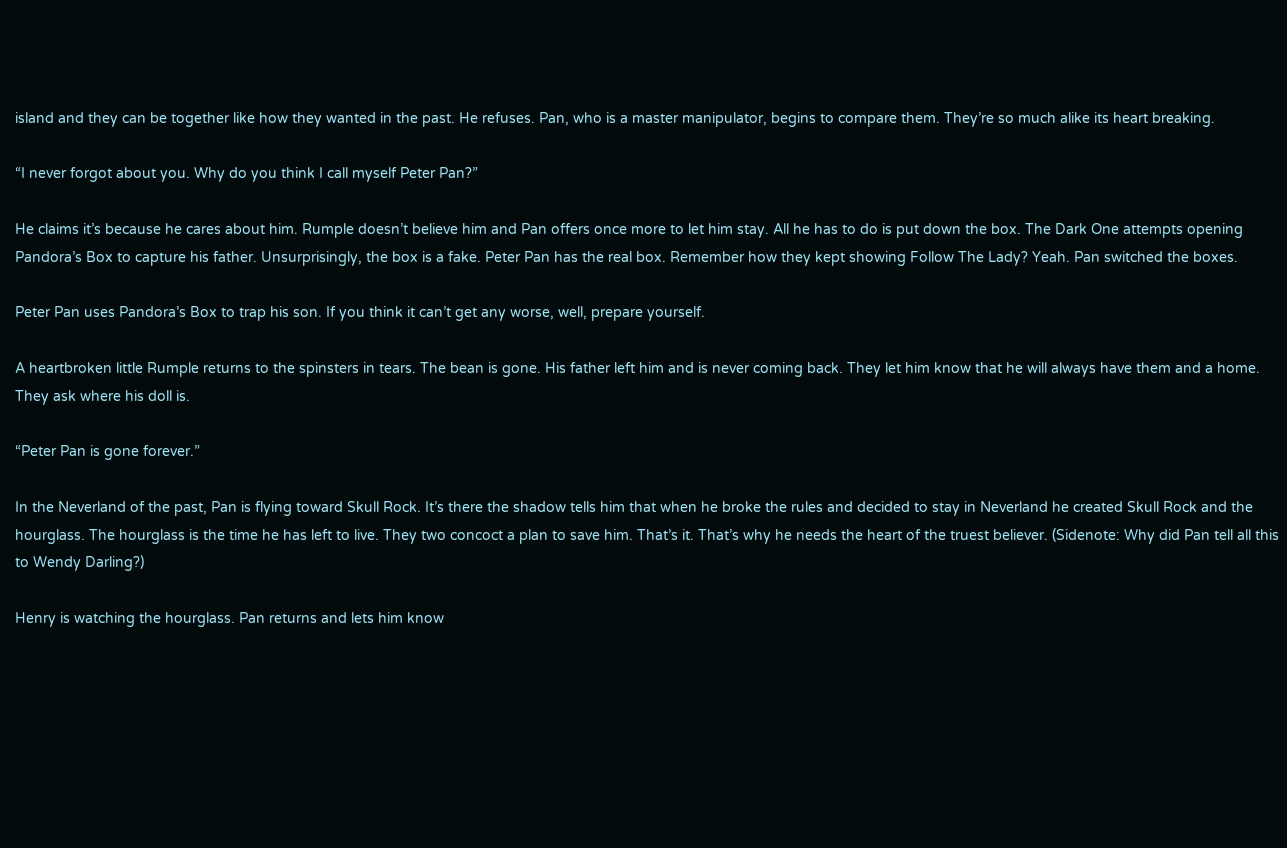island and they can be together like how they wanted in the past. He refuses. Pan, who is a master manipulator, begins to compare them. They’re so much alike its heart breaking.

“I never forgot about you. Why do you think I call myself Peter Pan?”

He claims it’s because he cares about him. Rumple doesn’t believe him and Pan offers once more to let him stay. All he has to do is put down the box. The Dark One attempts opening Pandora’s Box to capture his father. Unsurprisingly, the box is a fake. Peter Pan has the real box. Remember how they kept showing Follow The Lady? Yeah. Pan switched the boxes.

Peter Pan uses Pandora’s Box to trap his son. If you think it can’t get any worse, well, prepare yourself.

A heartbroken little Rumple returns to the spinsters in tears. The bean is gone. His father left him and is never coming back. They let him know that he will always have them and a home. They ask where his doll is.

“Peter Pan is gone forever.”

In the Neverland of the past, Pan is flying toward Skull Rock. It’s there the shadow tells him that when he broke the rules and decided to stay in Neverland he created Skull Rock and the hourglass. The hourglass is the time he has left to live. They two concoct a plan to save him. That’s it. That’s why he needs the heart of the truest believer. (Sidenote: Why did Pan tell all this to Wendy Darling?)

Henry is watching the hourglass. Pan returns and lets him know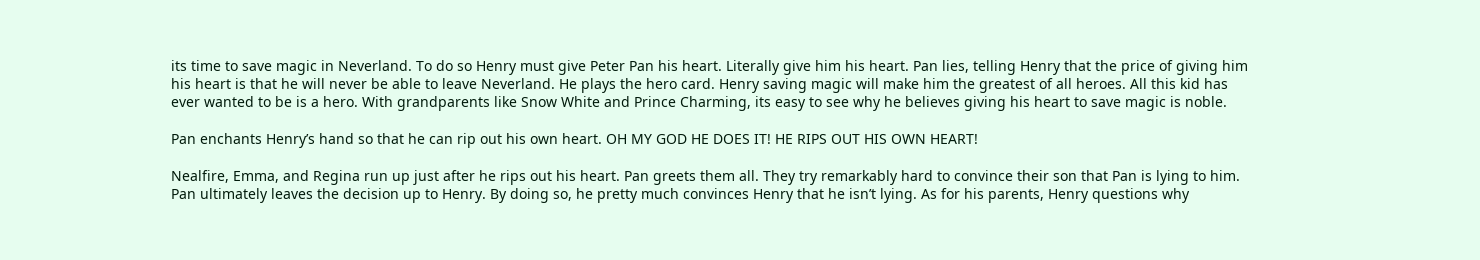its time to save magic in Neverland. To do so Henry must give Peter Pan his heart. Literally give him his heart. Pan lies, telling Henry that the price of giving him his heart is that he will never be able to leave Neverland. He plays the hero card. Henry saving magic will make him the greatest of all heroes. All this kid has ever wanted to be is a hero. With grandparents like Snow White and Prince Charming, its easy to see why he believes giving his heart to save magic is noble.

Pan enchants Henry’s hand so that he can rip out his own heart. OH MY GOD HE DOES IT! HE RIPS OUT HIS OWN HEART!

Nealfire, Emma, and Regina run up just after he rips out his heart. Pan greets them all. They try remarkably hard to convince their son that Pan is lying to him. Pan ultimately leaves the decision up to Henry. By doing so, he pretty much convinces Henry that he isn’t lying. As for his parents, Henry questions why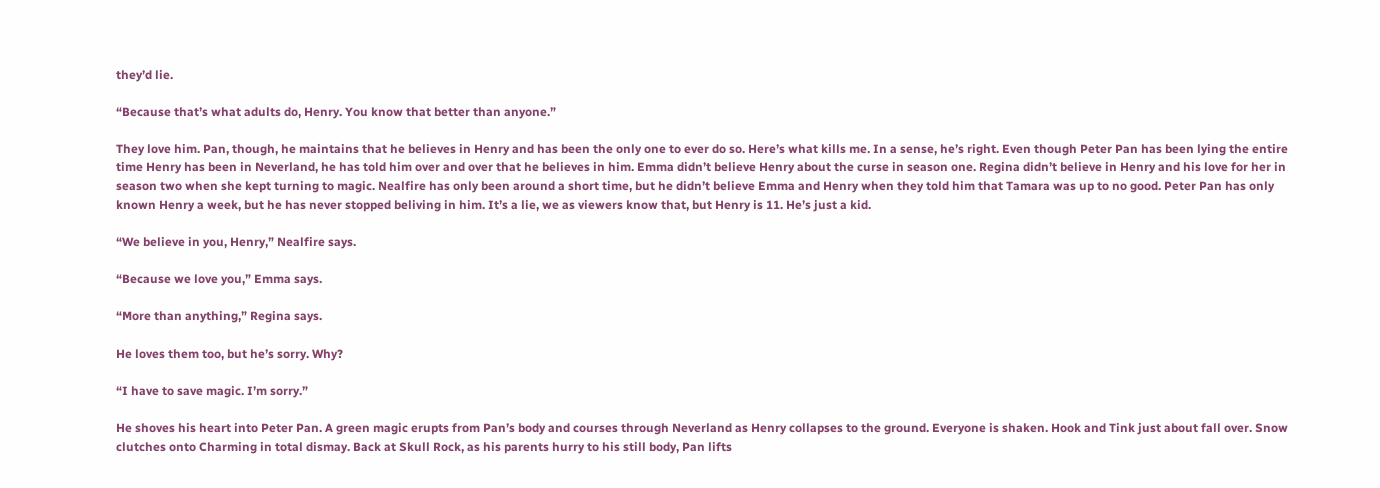they’d lie.

“Because that’s what adults do, Henry. You know that better than anyone.”

They love him. Pan, though, he maintains that he believes in Henry and has been the only one to ever do so. Here’s what kills me. In a sense, he’s right. Even though Peter Pan has been lying the entire time Henry has been in Neverland, he has told him over and over that he believes in him. Emma didn’t believe Henry about the curse in season one. Regina didn’t believe in Henry and his love for her in season two when she kept turning to magic. Nealfire has only been around a short time, but he didn’t believe Emma and Henry when they told him that Tamara was up to no good. Peter Pan has only known Henry a week, but he has never stopped beliving in him. It’s a lie, we as viewers know that, but Henry is 11. He’s just a kid.

“We believe in you, Henry,” Nealfire says.

“Because we love you,” Emma says.

“More than anything,” Regina says.

He loves them too, but he’s sorry. Why?

“I have to save magic. I’m sorry.”

He shoves his heart into Peter Pan. A green magic erupts from Pan’s body and courses through Neverland as Henry collapses to the ground. Everyone is shaken. Hook and Tink just about fall over. Snow clutches onto Charming in total dismay. Back at Skull Rock, as his parents hurry to his still body, Pan lifts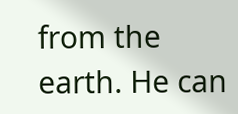from the earth. He can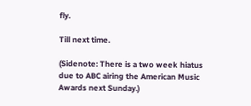fly.

Till next time.

(Sidenote: There is a two week hiatus due to ABC airing the American Music Awards next Sunday.)